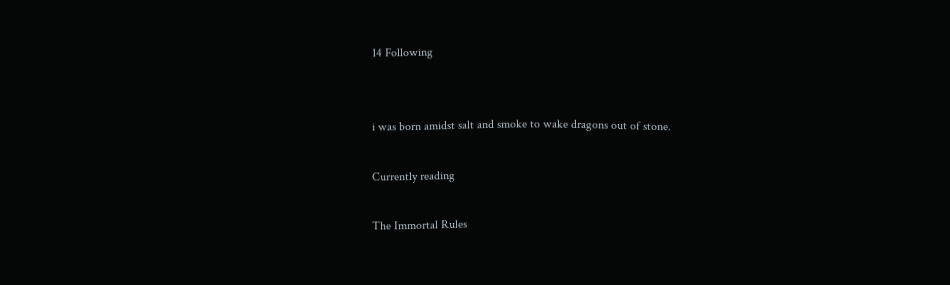14 Following


i was born amidst salt and smoke to wake dragons out of stone.

Currently reading

The Immortal Rules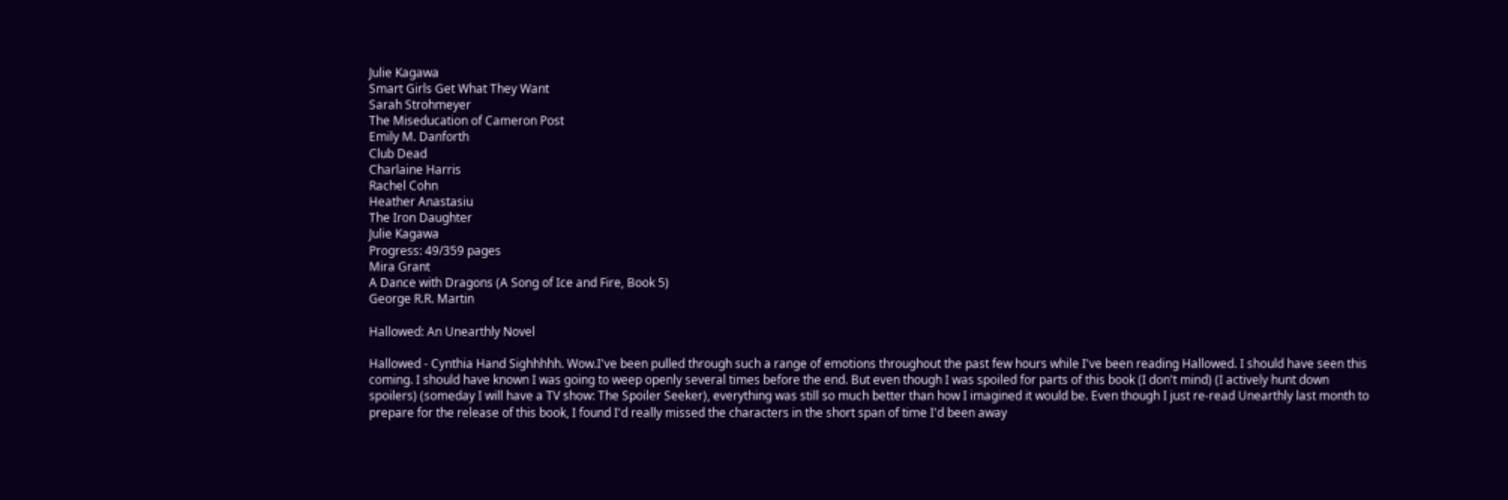Julie Kagawa
Smart Girls Get What They Want
Sarah Strohmeyer
The Miseducation of Cameron Post
Emily M. Danforth
Club Dead
Charlaine Harris
Rachel Cohn
Heather Anastasiu
The Iron Daughter
Julie Kagawa
Progress: 49/359 pages
Mira Grant
A Dance with Dragons (A Song of Ice and Fire, Book 5)
George R.R. Martin

Hallowed: An Unearthly Novel

Hallowed - Cynthia Hand Sighhhhh. Wow.I've been pulled through such a range of emotions throughout the past few hours while I've been reading Hallowed. I should have seen this coming. I should have known I was going to weep openly several times before the end. But even though I was spoiled for parts of this book (I don't mind) (I actively hunt down spoilers) (someday I will have a TV show: The Spoiler Seeker), everything was still so much better than how I imagined it would be. Even though I just re-read Unearthly last month to prepare for the release of this book, I found I'd really missed the characters in the short span of time I'd been away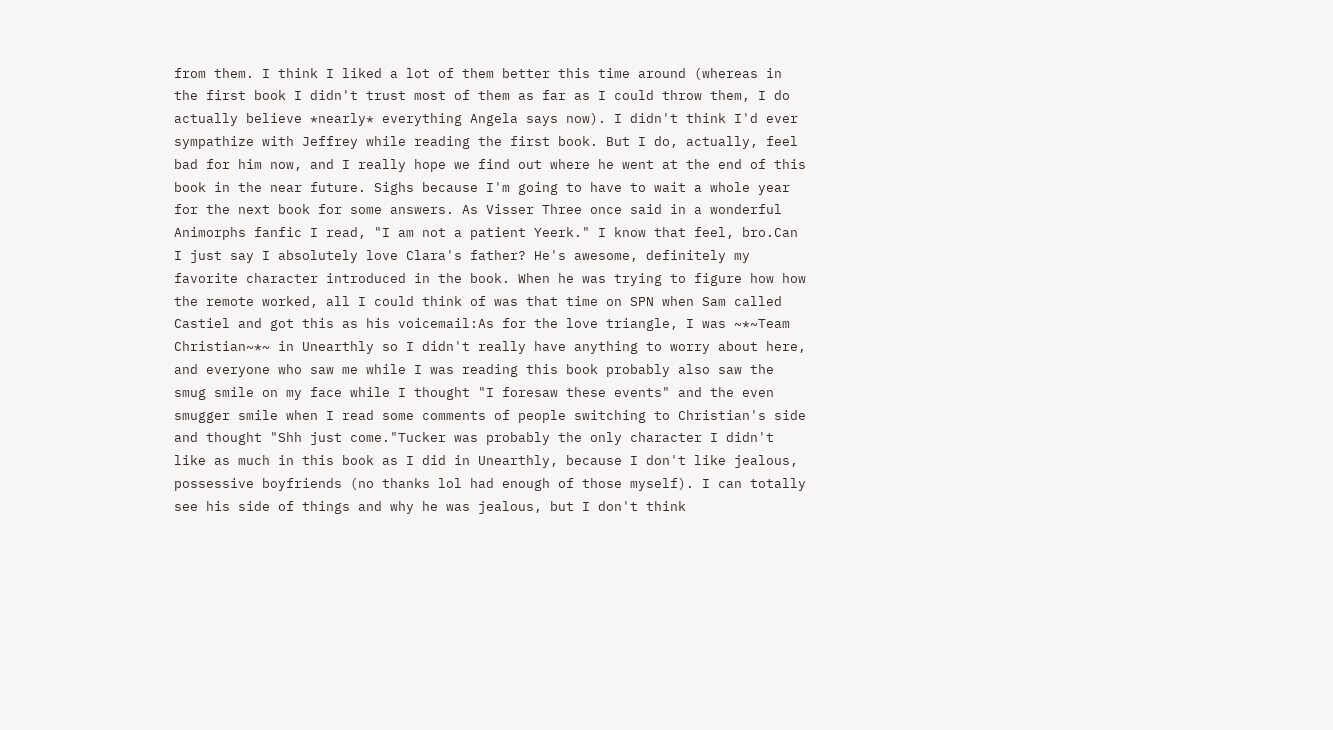from them. I think I liked a lot of them better this time around (whereas in the first book I didn't trust most of them as far as I could throw them, I do actually believe *nearly* everything Angela says now). I didn't think I'd ever sympathize with Jeffrey while reading the first book. But I do, actually, feel bad for him now, and I really hope we find out where he went at the end of this book in the near future. Sighs because I'm going to have to wait a whole year for the next book for some answers. As Visser Three once said in a wonderful Animorphs fanfic I read, "I am not a patient Yeerk." I know that feel, bro.Can I just say I absolutely love Clara's father? He's awesome, definitely my favorite character introduced in the book. When he was trying to figure how how the remote worked, all I could think of was that time on SPN when Sam called Castiel and got this as his voicemail:As for the love triangle, I was ~*~Team Christian~*~ in Unearthly so I didn't really have anything to worry about here, and everyone who saw me while I was reading this book probably also saw the smug smile on my face while I thought "I foresaw these events" and the even smugger smile when I read some comments of people switching to Christian's side and thought "Shh just come."Tucker was probably the only character I didn't like as much in this book as I did in Unearthly, because I don't like jealous, possessive boyfriends (no thanks lol had enough of those myself). I can totally see his side of things and why he was jealous, but I don't think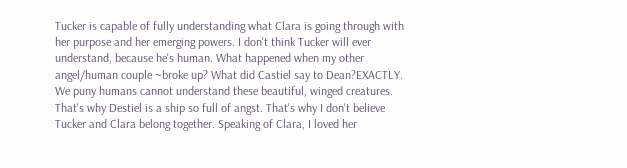Tucker is capable of fully understanding what Clara is going through with her purpose and her emerging powers. I don't think Tucker will ever understand, because he's human. What happened when my other angel/human couple ~broke up? What did Castiel say to Dean?EXACTLY. We puny humans cannot understand these beautiful, winged creatures. That's why Destiel is a ship so full of angst. That's why I don't believe Tucker and Clara belong together. Speaking of Clara, I loved her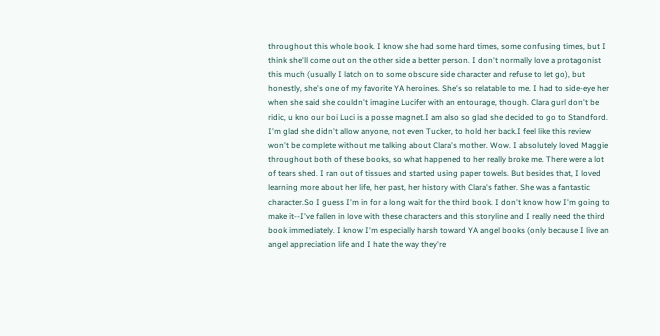throughout this whole book. I know she had some hard times, some confusing times, but I think she'll come out on the other side a better person. I don't normally love a protagonist this much (usually I latch on to some obscure side character and refuse to let go), but honestly, she's one of my favorite YA heroines. She's so relatable to me. I had to side-eye her when she said she couldn't imagine Lucifer with an entourage, though. Clara gurl don't be ridic, u kno our boi Luci is a posse magnet.I am also so glad she decided to go to Standford. I'm glad she didn't allow anyone, not even Tucker, to hold her back.I feel like this review won't be complete without me talking about Clara's mother. Wow. I absolutely loved Maggie throughout both of these books, so what happened to her really broke me. There were a lot of tears shed. I ran out of tissues and started using paper towels. But besides that, I loved learning more about her life, her past, her history with Clara's father. She was a fantastic character.So I guess I'm in for a long wait for the third book. I don't know how I'm going to make it--I've fallen in love with these characters and this storyline and I really need the third book immediately. I know I'm especially harsh toward YA angel books (only because I live an angel appreciation life and I hate the way they're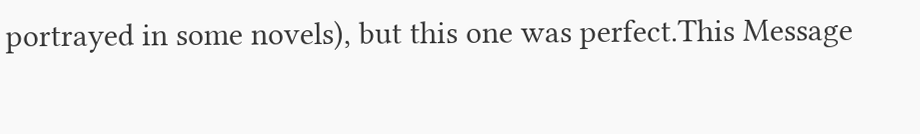portrayed in some novels), but this one was perfect.This Message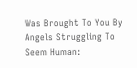Was Brought To You By Angels Struggling To Seem Human: